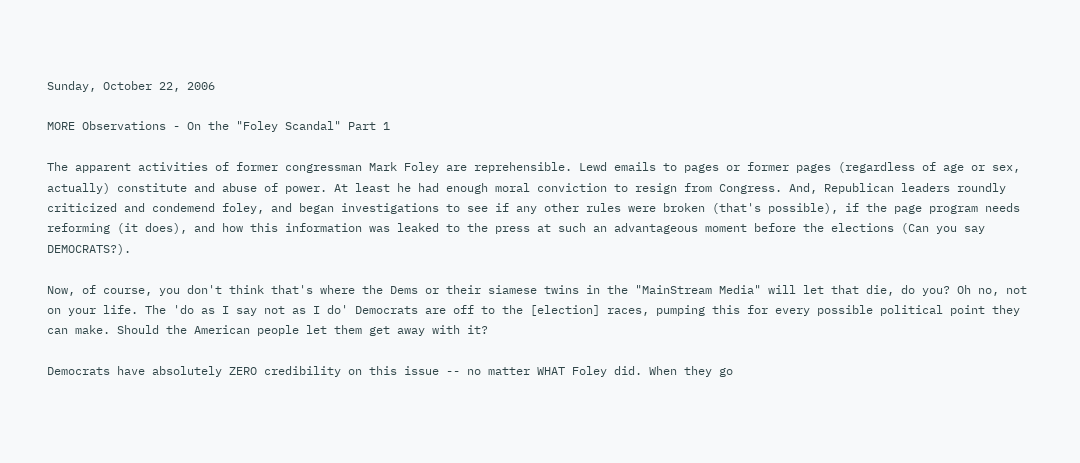Sunday, October 22, 2006

MORE Observations - On the "Foley Scandal" Part 1

The apparent activities of former congressman Mark Foley are reprehensible. Lewd emails to pages or former pages (regardless of age or sex, actually) constitute and abuse of power. At least he had enough moral conviction to resign from Congress. And, Republican leaders roundly criticized and condemend foley, and began investigations to see if any other rules were broken (that's possible), if the page program needs reforming (it does), and how this information was leaked to the press at such an advantageous moment before the elections (Can you say DEMOCRATS?).

Now, of course, you don't think that's where the Dems or their siamese twins in the "MainStream Media" will let that die, do you? Oh no, not on your life. The 'do as I say not as I do' Democrats are off to the [election] races, pumping this for every possible political point they can make. Should the American people let them get away with it?

Democrats have absolutely ZERO credibility on this issue -- no matter WHAT Foley did. When they go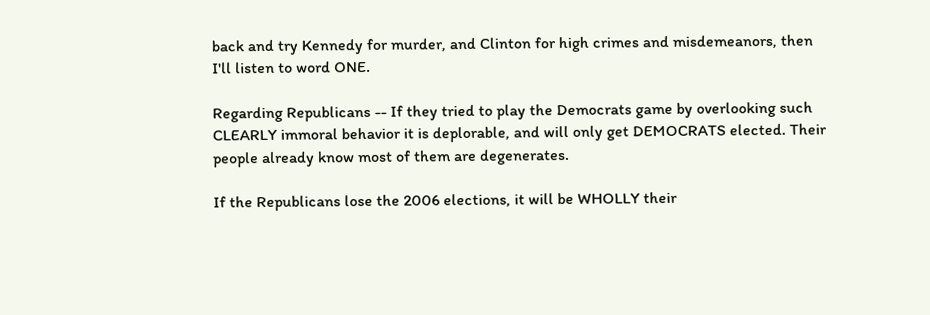back and try Kennedy for murder, and Clinton for high crimes and misdemeanors, then I'll listen to word ONE.

Regarding Republicans -- If they tried to play the Democrats game by overlooking such CLEARLY immoral behavior it is deplorable, and will only get DEMOCRATS elected. Their people already know most of them are degenerates.

If the Republicans lose the 2006 elections, it will be WHOLLY their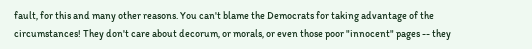fault, for this and many other reasons. You can't blame the Democrats for taking advantage of the circumstances! They don't care about decorum, or morals, or even those poor "innocent" pages -- they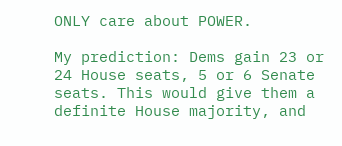ONLY care about POWER.

My prediction: Dems gain 23 or 24 House seats, 5 or 6 Senate seats. This would give them a definite House majority, and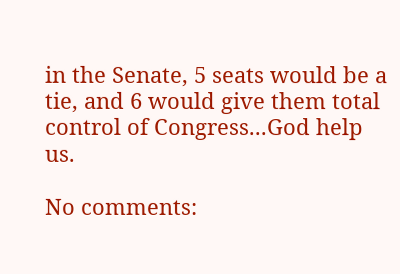in the Senate, 5 seats would be a tie, and 6 would give them total control of Congress...God help us.

No comments: